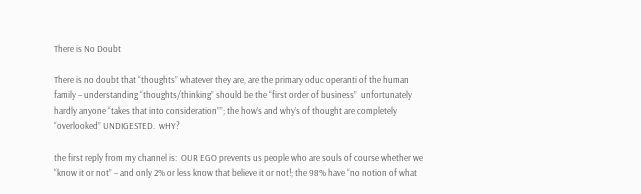There is No Doubt

There is no doubt that “thoughts” whatever they are, are the primary oduc operanti of the human family – understanding “thoughts/thinking” should be the “first order of business”  unfortunately hardly anyone “takes that into consideration””; the how’s and why’s of thought are completely “overlooked” UNDIGESTED.  wHY?

the first reply from my channel is:  OUR EGO prevents us people who are souls of course whether we “know it or not” – and only 2% or less know that believe it or not!; the 98% have “no notion of what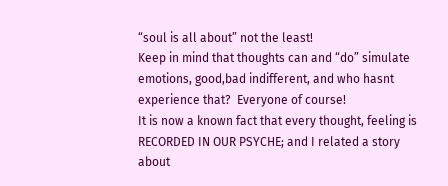“soul is all about” not the least!
Keep in mind that thoughts can and “do” simulate emotions, good,bad indifferent, and who hasnt experience that?  Everyone of course!
It is now a known fact that every thought, feeling is RECORDED IN OUR PSYCHE; and I related a story about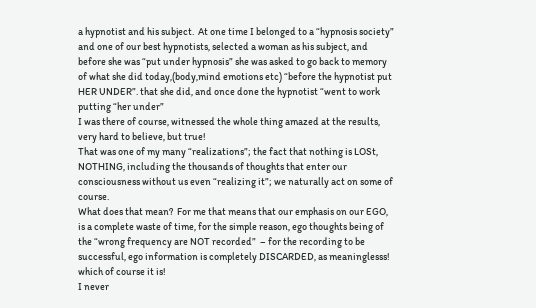a hypnotist and his subject.  At one time I belonged to a “hypnosis society” and one of our best hypnotists, selected a woman as his subject, and before she was “put under hypnosis” she was asked to go back to memory of what she did today,(body,mind emotions etc) “before the hypnotist put HER UNDER”. that she did, and once done the hypnotist “went to work putting “her under”
I was there of course, witnessed the whole thing amazed at the results, very hard to believe, but true!
That was one of my many “realizations”; the fact that nothing is LOSt, NOTHING, including the thousands of thoughts that enter our consciousness without us even “realizing it”; we naturally act on some of course.
What does that mean?  For me that means that our emphasis on our EGO, is a complete waste of time, for the simple reason, ego thoughts being of the “wrong frequency are NOT recorded”  – for the recording to be successful, ego information is completely DISCARDED, as meaninglesss! which of course it is!
I never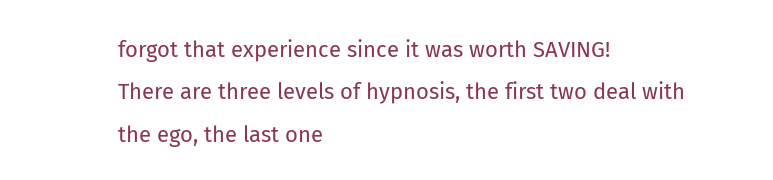forgot that experience since it was worth SAVING!
There are three levels of hypnosis, the first two deal with the ego, the last one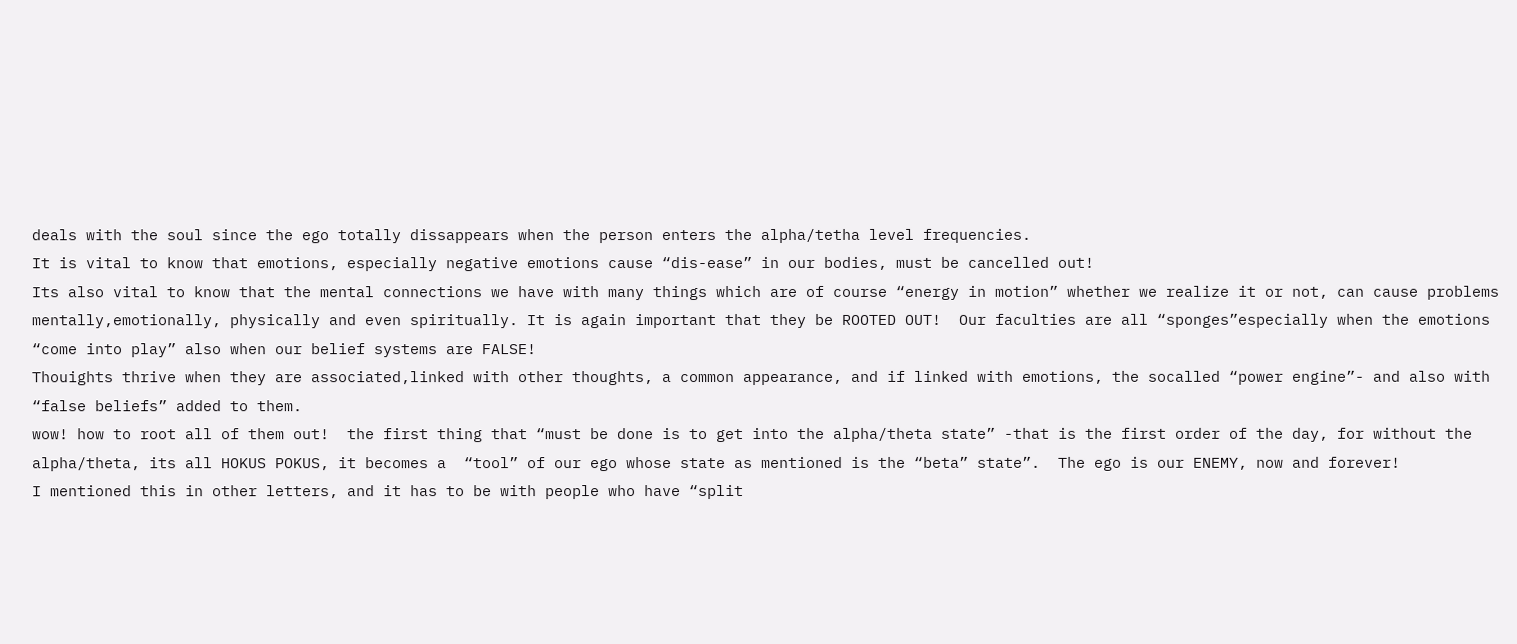deals with the soul since the ego totally dissappears when the person enters the alpha/tetha level frequencies.
It is vital to know that emotions, especially negative emotions cause “dis-ease” in our bodies, must be cancelled out!
Its also vital to know that the mental connections we have with many things which are of course “energy in motion” whether we realize it or not, can cause problems mentally,emotionally, physically and even spiritually. It is again important that they be ROOTED OUT!  Our faculties are all “sponges”especially when the emotions “come into play” also when our belief systems are FALSE!
Thouights thrive when they are associated,linked with other thoughts, a common appearance, and if linked with emotions, the socalled “power engine”- and also with “false beliefs” added to them.
wow! how to root all of them out!  the first thing that “must be done is to get into the alpha/theta state” -that is the first order of the day, for without the alpha/theta, its all HOKUS POKUS, it becomes a  “tool” of our ego whose state as mentioned is the “beta” state”.  The ego is our ENEMY, now and forever!
I mentioned this in other letters, and it has to be with people who have “split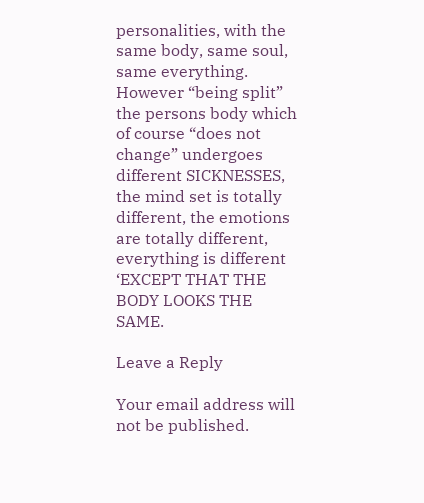personalities, with the same body, same soul, same everything.
However “being split” the persons body which of course “does not change” undergoes different SICKNESSES, the mind set is totally different, the emotions are totally different,
everything is different ‘EXCEPT THAT THE BODY LOOKS THE SAME.

Leave a Reply

Your email address will not be published.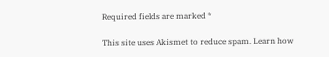Required fields are marked *

This site uses Akismet to reduce spam. Learn how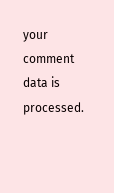your comment data is processed.